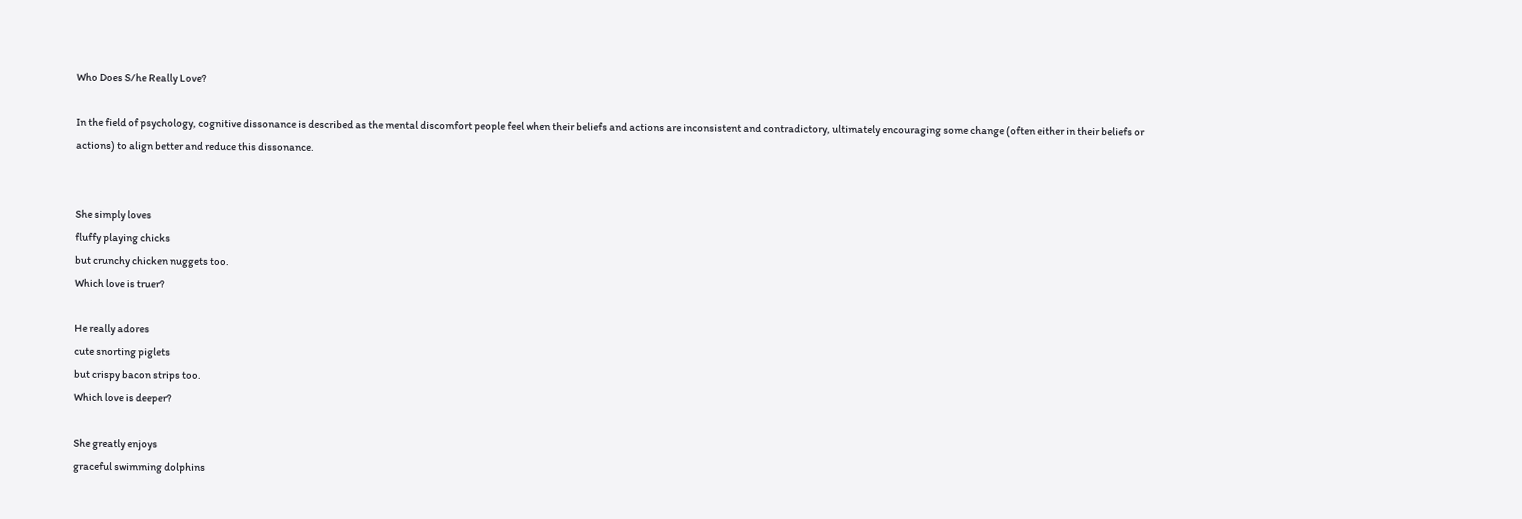Who Does S/he Really Love?

In the field of psychology, cognitive dissonance is described as the mental discomfort people feel when their beliefs and actions are inconsistent and contradictory, ultimately encouraging some change (often either in their beliefs or actions) to align better and reduce this dissonance.


She simply loves
fluffy playing chicks
but crunchy chicken nuggets too.
Which love is truer?

He really adores
cute snorting piglets
but crispy bacon strips too.
Which love is deeper?

She greatly enjoys
graceful swimming dolphins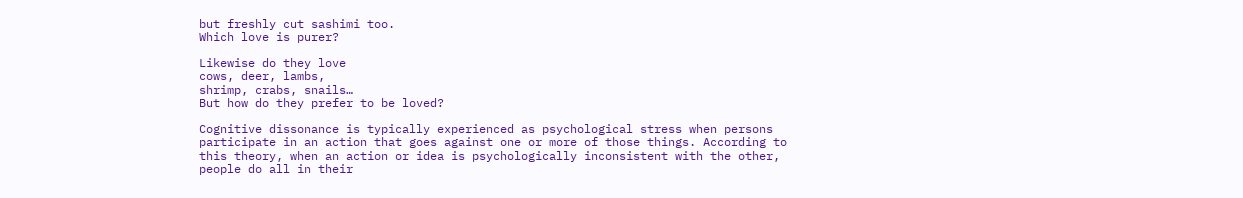but freshly cut sashimi too.
Which love is purer?

Likewise do they love
cows, deer, lambs,
shrimp, crabs, snails…
But how do they prefer to be loved?

Cognitive dissonance is typically experienced as psychological stress when persons participate in an action that goes against one or more of those things. According to this theory, when an action or idea is psychologically inconsistent with the other, people do all in their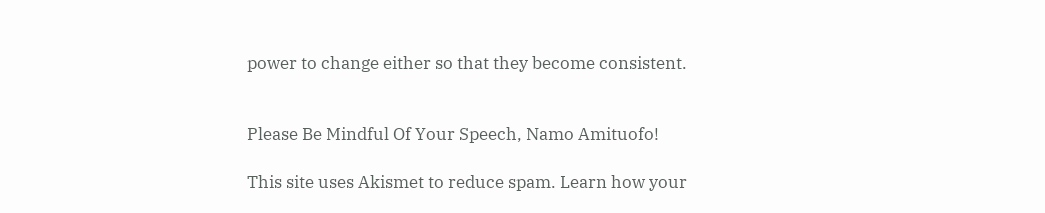power to change either so that they become consistent.


Please Be Mindful Of Your Speech, Namo Amituofo!

This site uses Akismet to reduce spam. Learn how your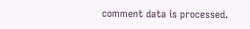comment data is processed.